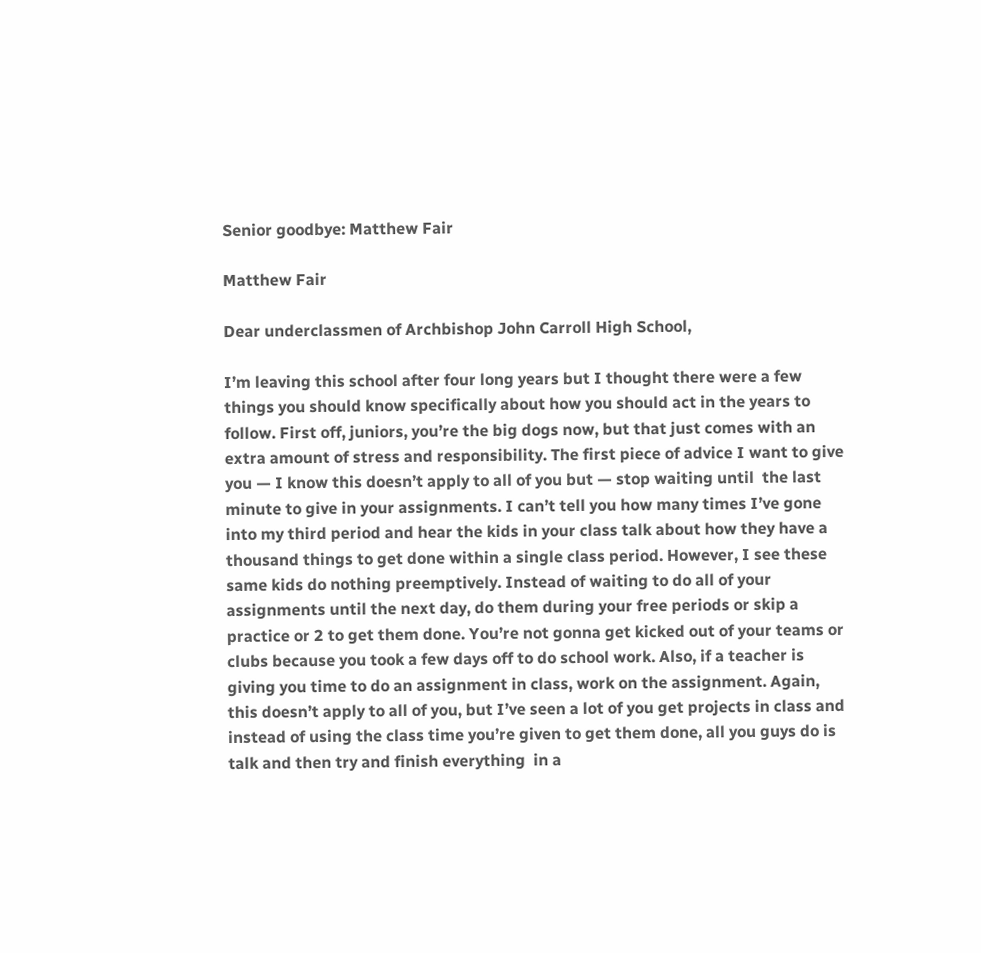Senior goodbye: Matthew Fair

Matthew Fair

Dear underclassmen of Archbishop John Carroll High School,

I’m leaving this school after four long years but I thought there were a few things you should know specifically about how you should act in the years to follow. First off, juniors, you’re the big dogs now, but that just comes with an extra amount of stress and responsibility. The first piece of advice I want to give you — I know this doesn’t apply to all of you but — stop waiting until  the last minute to give in your assignments. I can’t tell you how many times I’ve gone into my third period and hear the kids in your class talk about how they have a thousand things to get done within a single class period. However, I see these same kids do nothing preemptively. Instead of waiting to do all of your assignments until the next day, do them during your free periods or skip a practice or 2 to get them done. You’re not gonna get kicked out of your teams or clubs because you took a few days off to do school work. Also, if a teacher is giving you time to do an assignment in class, work on the assignment. Again, this doesn’t apply to all of you, but I’ve seen a lot of you get projects in class and instead of using the class time you’re given to get them done, all you guys do is talk and then try and finish everything  in a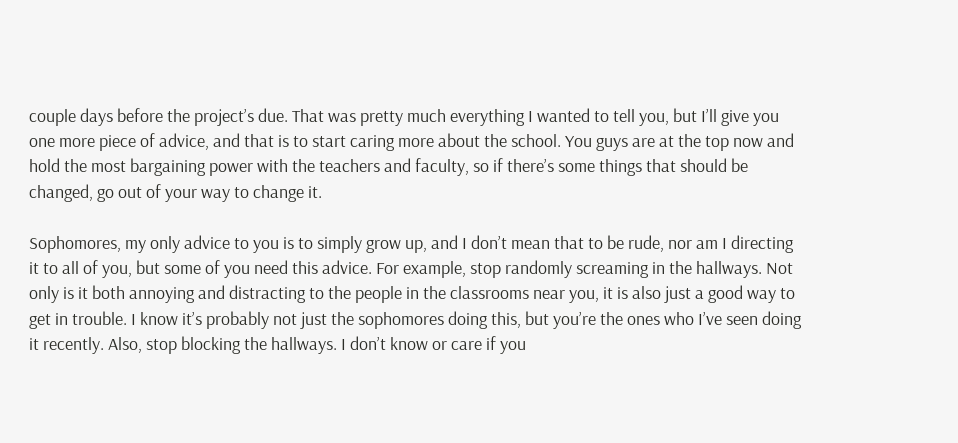couple days before the project’s due. That was pretty much everything I wanted to tell you, but I’ll give you one more piece of advice, and that is to start caring more about the school. You guys are at the top now and hold the most bargaining power with the teachers and faculty, so if there’s some things that should be changed, go out of your way to change it.

Sophomores, my only advice to you is to simply grow up, and I don’t mean that to be rude, nor am I directing it to all of you, but some of you need this advice. For example, stop randomly screaming in the hallways. Not only is it both annoying and distracting to the people in the classrooms near you, it is also just a good way to get in trouble. I know it’s probably not just the sophomores doing this, but you’re the ones who I’ve seen doing it recently. Also, stop blocking the hallways. I don’t know or care if you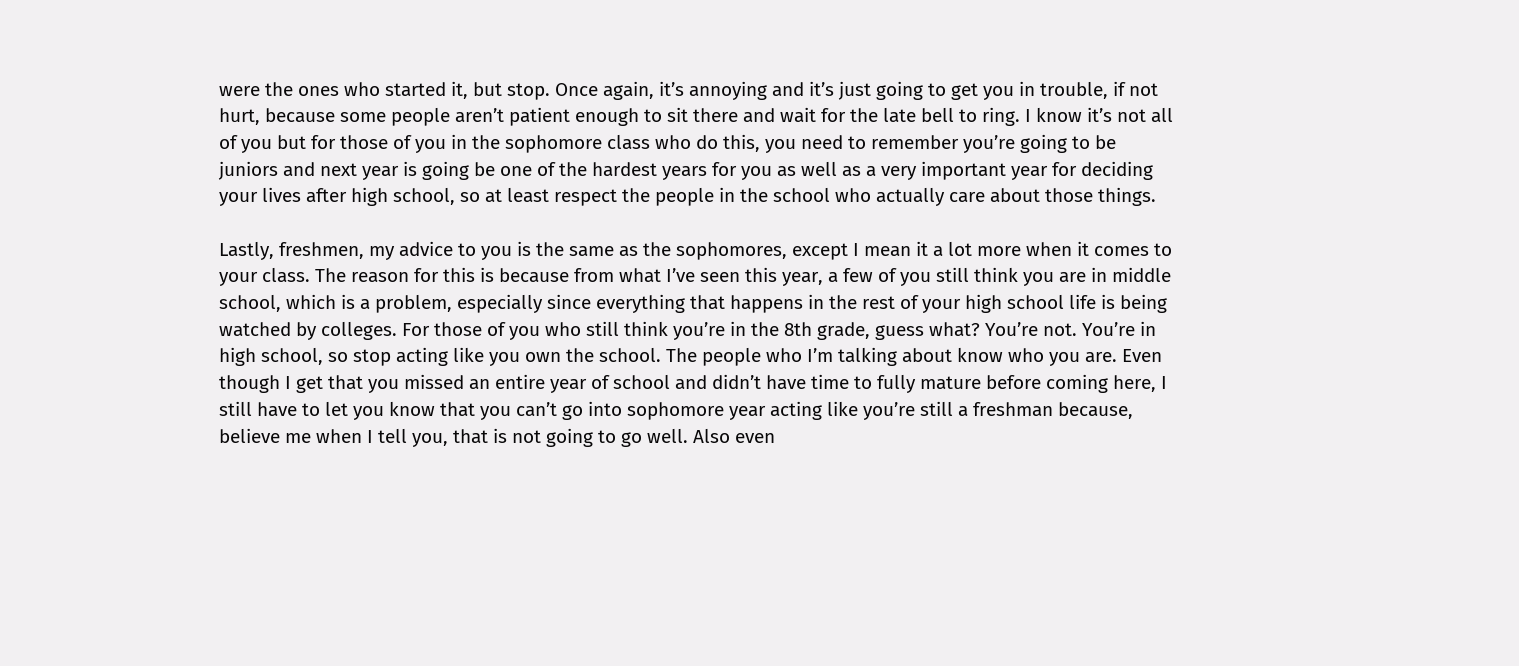were the ones who started it, but stop. Once again, it’s annoying and it’s just going to get you in trouble, if not hurt, because some people aren’t patient enough to sit there and wait for the late bell to ring. I know it’s not all of you but for those of you in the sophomore class who do this, you need to remember you’re going to be juniors and next year is going be one of the hardest years for you as well as a very important year for deciding your lives after high school, so at least respect the people in the school who actually care about those things.

Lastly, freshmen, my advice to you is the same as the sophomores, except I mean it a lot more when it comes to your class. The reason for this is because from what I’ve seen this year, a few of you still think you are in middle school, which is a problem, especially since everything that happens in the rest of your high school life is being watched by colleges. For those of you who still think you’re in the 8th grade, guess what? You’re not. You’re in high school, so stop acting like you own the school. The people who I’m talking about know who you are. Even though I get that you missed an entire year of school and didn’t have time to fully mature before coming here, I still have to let you know that you can’t go into sophomore year acting like you’re still a freshman because, believe me when I tell you, that is not going to go well. Also even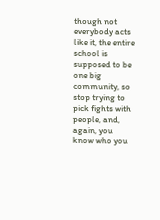though not everybody acts like it, the entire school is supposed to be one big community, so stop trying to pick fights with people, and, again, you know who you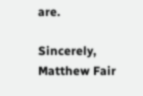are.

Sincerely, Matthew Fair